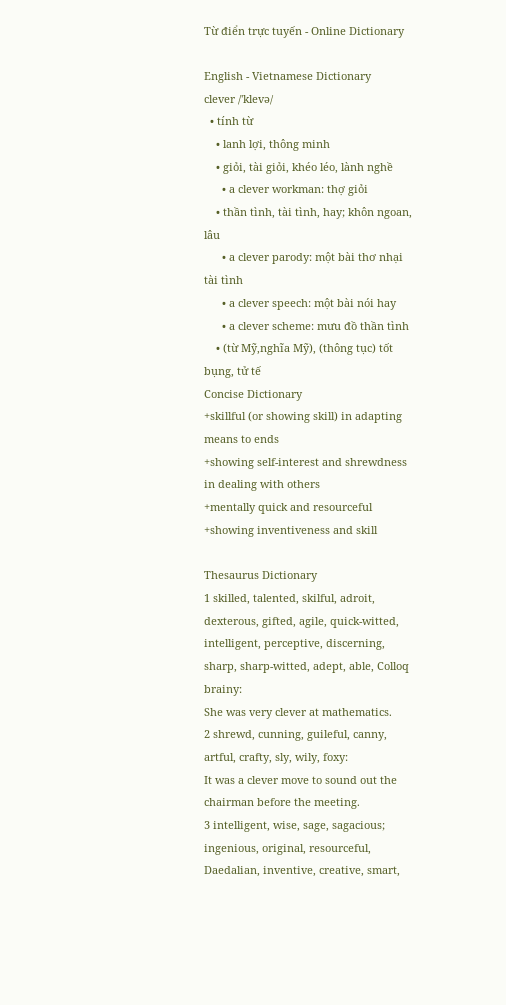Từ điển trực tuyến - Online Dictionary

English - Vietnamese Dictionary
clever /'klevə/
  • tính từ
    • lanh lợi, thông minh
    • giỏi, tài giỏi, khéo léo, lành nghề
      • a clever workman: thợ giỏi
    • thần tình, tài tình, hay; khôn ngoan, lâu
      • a clever parody: một bài thơ nhại tài tình
      • a clever speech: một bài nói hay
      • a clever scheme: mưu đồ thần tình
    • (từ Mỹ,nghĩa Mỹ), (thông tục) tốt bụng, tử tế
Concise Dictionary
+skillful (or showing skill) in adapting means to ends
+showing self-interest and shrewdness in dealing with others
+mentally quick and resourceful
+showing inventiveness and skill

Thesaurus Dictionary
1 skilled, talented, skilful, adroit, dexterous, gifted, agile, quick-witted, intelligent, perceptive, discerning, sharp, sharp-witted, adept, able, Colloq brainy:
She was very clever at mathematics.
2 shrewd, cunning, guileful, canny, artful, crafty, sly, wily, foxy:
It was a clever move to sound out the chairman before the meeting.
3 intelligent, wise, sage, sagacious; ingenious, original, resourceful, Daedalian, inventive, creative, smart,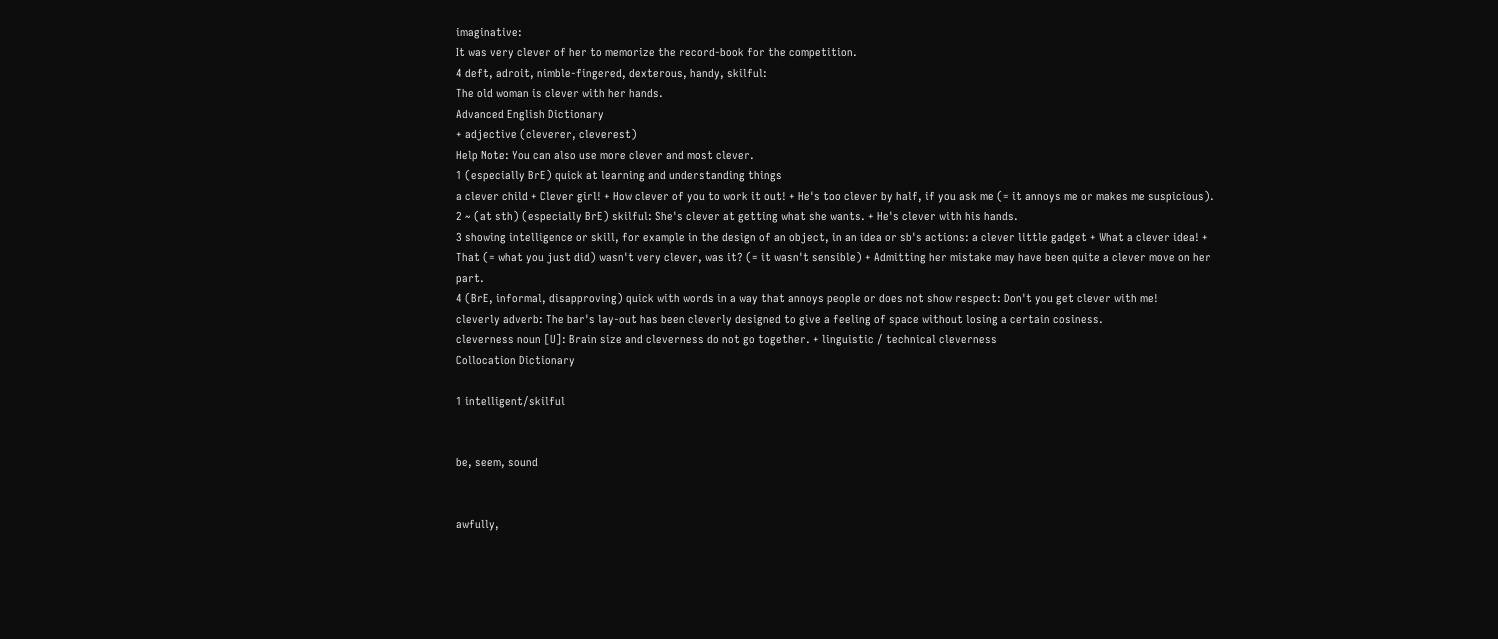imaginative:
It was very clever of her to memorize the record-book for the competition.
4 deft, adroit, nimble-fingered, dexterous, handy, skilful:
The old woman is clever with her hands.
Advanced English Dictionary
+ adjective (cleverer, cleverest)
Help Note: You can also use more clever and most clever.
1 (especially BrE) quick at learning and understanding things
a clever child + Clever girl! + How clever of you to work it out! + He's too clever by half, if you ask me (= it annoys me or makes me suspicious).
2 ~ (at sth) (especially BrE) skilful: She's clever at getting what she wants. + He's clever with his hands.
3 showing intelligence or skill, for example in the design of an object, in an idea or sb's actions: a clever little gadget + What a clever idea! + That (= what you just did) wasn't very clever, was it? (= it wasn't sensible) + Admitting her mistake may have been quite a clever move on her part.
4 (BrE, informal, disapproving) quick with words in a way that annoys people or does not show respect: Don't you get clever with me!
cleverly adverb: The bar's lay-out has been cleverly designed to give a feeling of space without losing a certain cosiness.
cleverness noun [U]: Brain size and cleverness do not go together. + linguistic / technical cleverness
Collocation Dictionary

1 intelligent/skilful


be, seem, sound


awfully,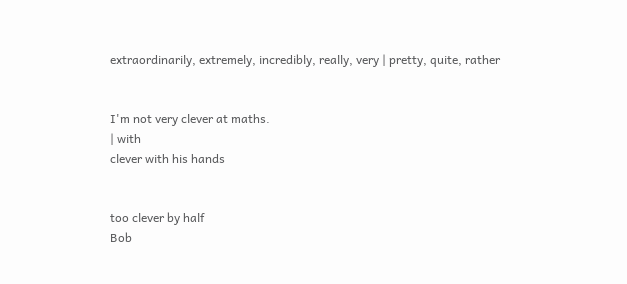extraordinarily, extremely, incredibly, really, very | pretty, quite, rather


I'm not very clever at maths.
| with
clever with his hands


too clever by half
Bob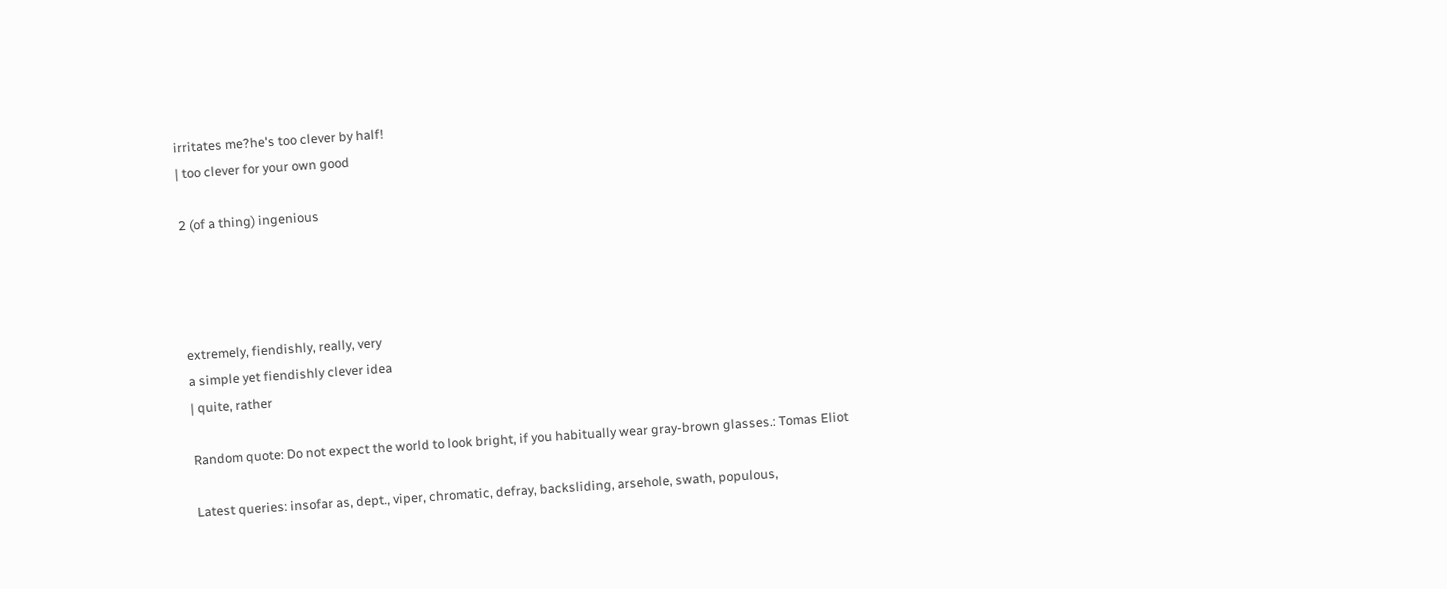irritates me?he's too clever by half!
| too clever for your own good

2 (of a thing) ingenious




extremely, fiendishly, really, very
a simple yet fiendishly clever idea
| quite, rather

Random quote: Do not expect the world to look bright, if you habitually wear gray-brown glasses.: Tomas Eliot

Latest queries: insofar as, dept., viper, chromatic, defray, backsliding, arsehole, swath, populous,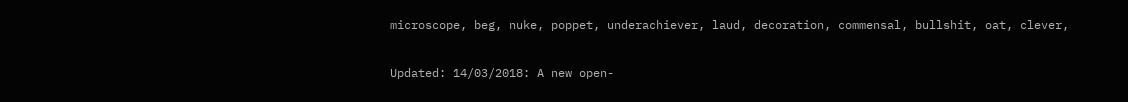microscope, beg, nuke, poppet, underachiever, laud, decoration, commensal, bullshit, oat, clever,

Updated: 14/03/2018: A new open-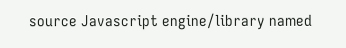source Javascript engine/library named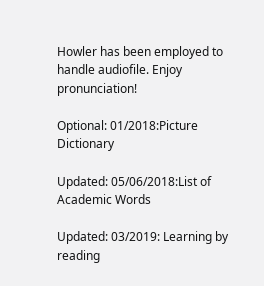Howler has been employed to handle audiofile. Enjoy pronunciation!

Optional: 01/2018:Picture Dictionary

Updated: 05/06/2018:List of Academic Words

Updated: 03/2019: Learning by reading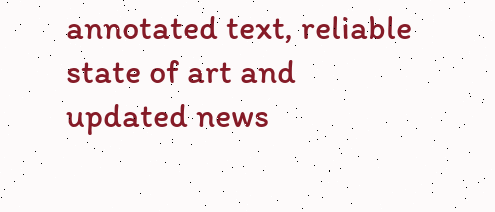annotated text, reliable state of art and updated news